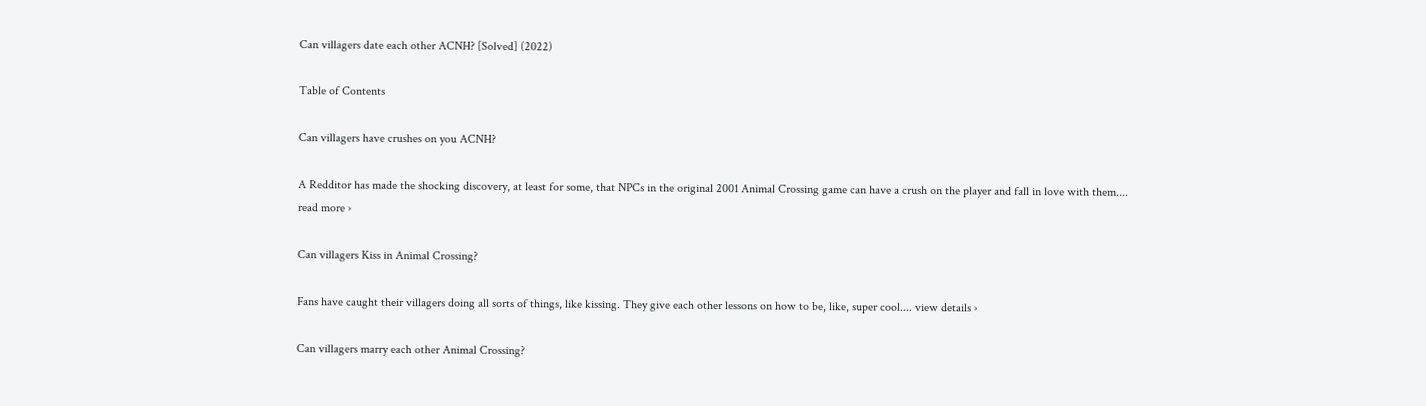Can villagers date each other ACNH? [Solved] (2022)

Table of Contents

Can villagers have crushes on you ACNH?

A Redditor has made the shocking discovery, at least for some, that NPCs in the original 2001 Animal Crossing game can have a crush on the player and fall in love with them.... read more ›

Can villagers Kiss in Animal Crossing?

Fans have caught their villagers doing all sorts of things, like kissing. They give each other lessons on how to be, like, super cool.... view details ›

Can villagers marry each other Animal Crossing?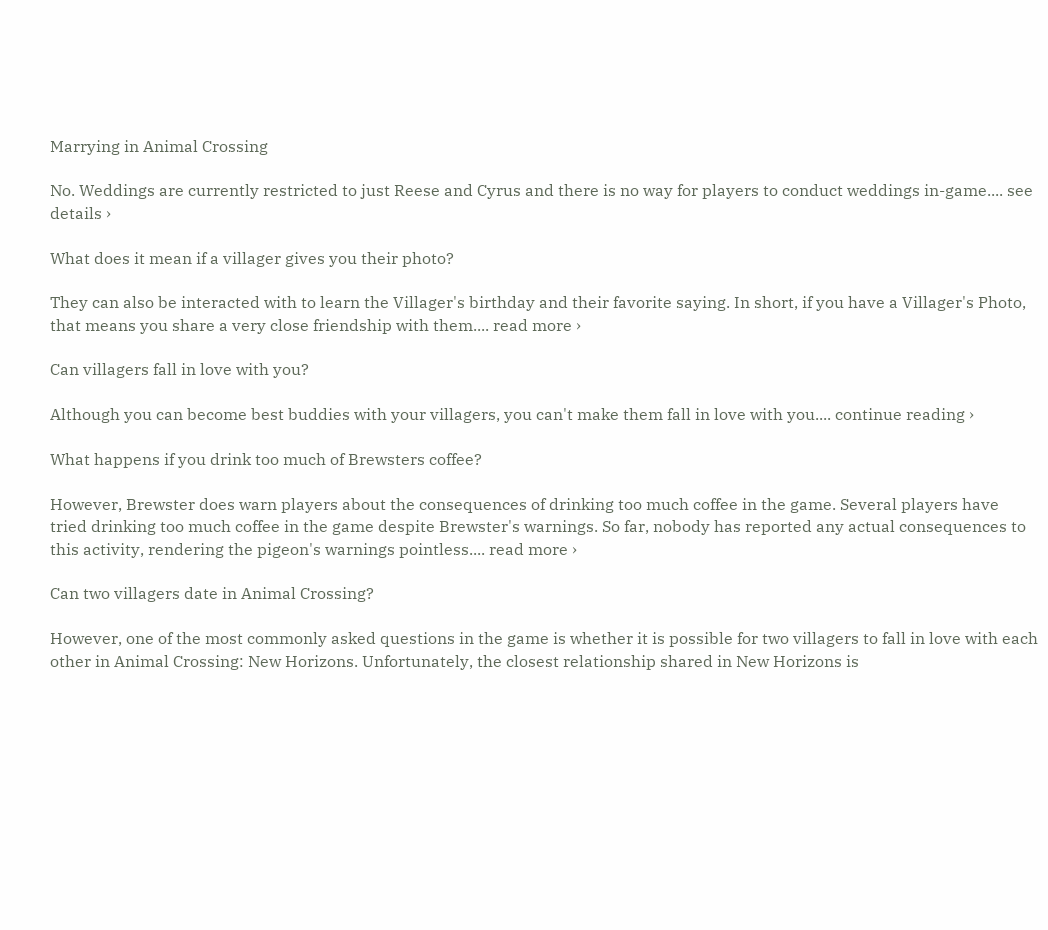Marrying in Animal Crossing

No. Weddings are currently restricted to just Reese and Cyrus and there is no way for players to conduct weddings in-game.... see details ›

What does it mean if a villager gives you their photo?

They can also be interacted with to learn the Villager's birthday and their favorite saying. In short, if you have a Villager's Photo, that means you share a very close friendship with them.... read more ›

Can villagers fall in love with you?

Although you can become best buddies with your villagers, you can't make them fall in love with you.... continue reading ›

What happens if you drink too much of Brewsters coffee?

However, Brewster does warn players about the consequences of drinking too much coffee in the game. Several players have tried drinking too much coffee in the game despite Brewster's warnings. So far, nobody has reported any actual consequences to this activity, rendering the pigeon's warnings pointless.... read more ›

Can two villagers date in Animal Crossing?

However, one of the most commonly asked questions in the game is whether it is possible for two villagers to fall in love with each other in Animal Crossing: New Horizons. Unfortunately, the closest relationship shared in New Horizons is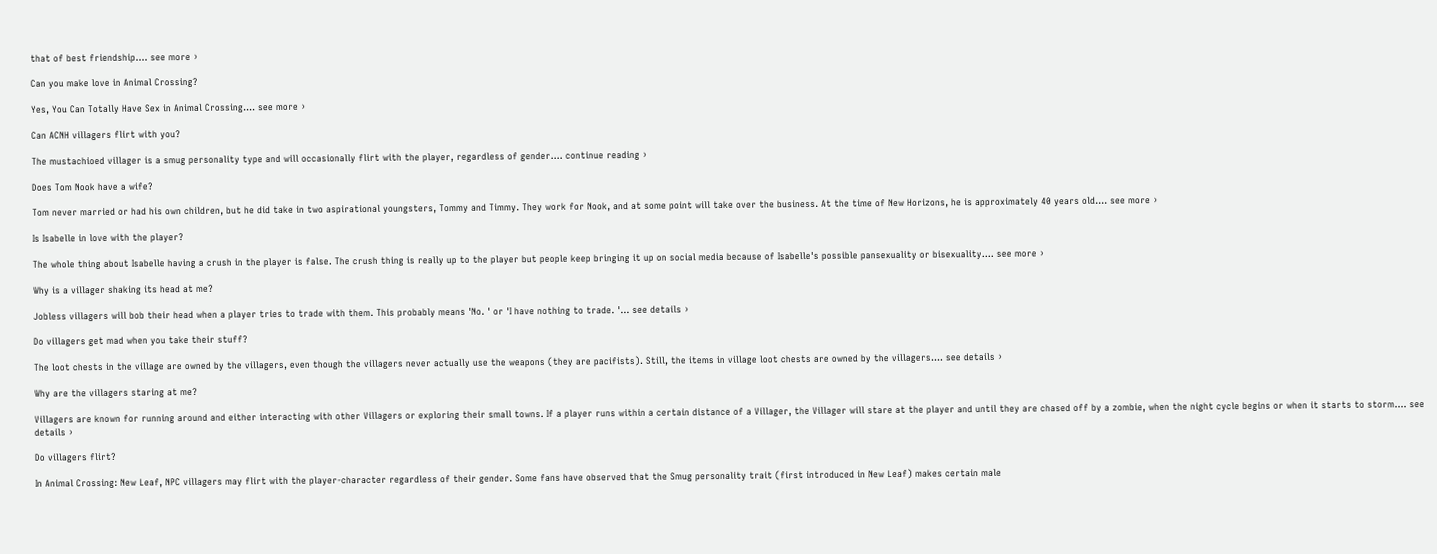that of best friendship.... see more ›

Can you make love in Animal Crossing?

Yes, You Can Totally Have Sex in Animal Crossing.... see more ›

Can ACNH villagers flirt with you?

The mustachioed villager is a smug personality type and will occasionally flirt with the player, regardless of gender.... continue reading ›

Does Tom Nook have a wife?

Tom never married or had his own children, but he did take in two aspirational youngsters, Tommy and Timmy. They work for Nook, and at some point will take over the business. At the time of New Horizons, he is approximately 40 years old.... see more ›

Is Isabelle in love with the player?

The whole thing about Isabelle having a crush in the player is false. The crush thing is really up to the player but people keep bringing it up on social media because of Isabelle's possible pansexuality or bisexuality.... see more ›

Why is a villager shaking its head at me?

Jobless villagers will bob their head when a player tries to trade with them. This probably means 'No. ' or 'I have nothing to trade. '... see details ›

Do villagers get mad when you take their stuff?

The loot chests in the village are owned by the villagers, even though the villagers never actually use the weapons (they are pacifists). Still, the items in village loot chests are owned by the villagers.... see details ›

Why are the villagers staring at me?

Villagers are known for running around and either interacting with other Villagers or exploring their small towns. If a player runs within a certain distance of a Villager, the Villager will stare at the player and until they are chased off by a zombie, when the night cycle begins or when it starts to storm.... see details ›

Do villagers flirt?

In Animal Crossing: New Leaf, NPC villagers may flirt with the player-character regardless of their gender. Some fans have observed that the Smug personality trait (first introduced in New Leaf) makes certain male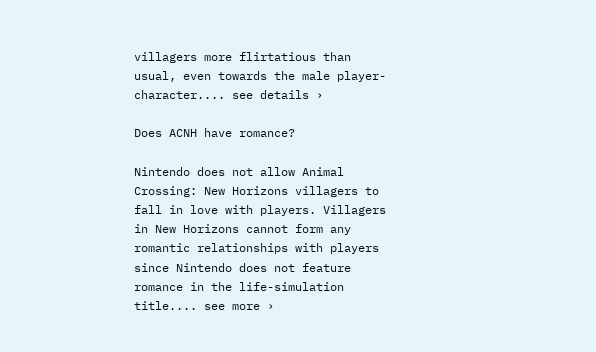villagers more flirtatious than usual, even towards the male player-character.... see details ›

Does ACNH have romance?

Nintendo does not allow Animal Crossing: New Horizons villagers to fall in love with players. Villagers in New Horizons cannot form any romantic relationships with players since Nintendo does not feature romance in the life-simulation title.... see more ›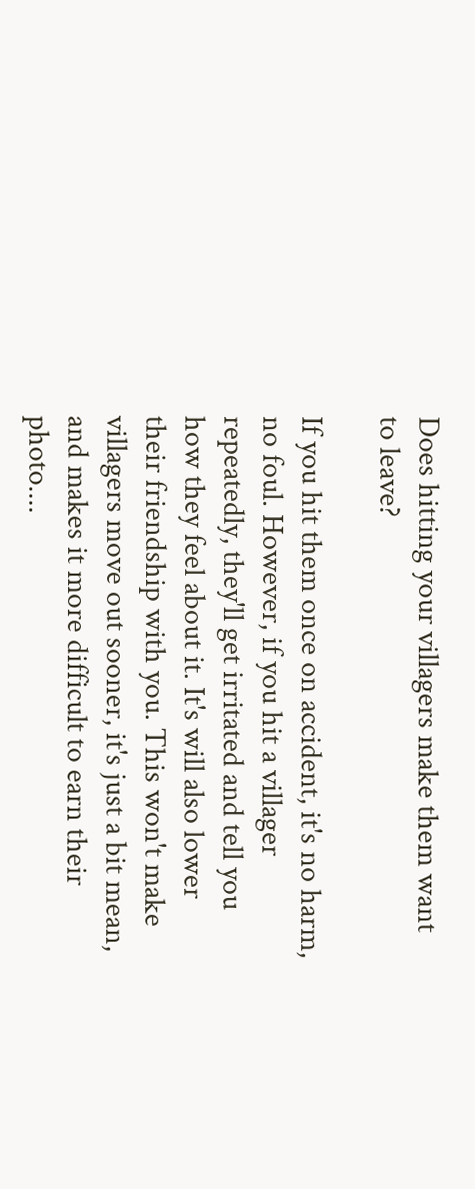Does hitting your villagers make them want to leave?

If you hit them once on accident, it's no harm, no foul. However, if you hit a villager repeatedly, they'll get irritated and tell you how they feel about it. It's will also lower their friendship with you. This won't make villagers move out sooner, it's just a bit mean, and makes it more difficult to earn their photo....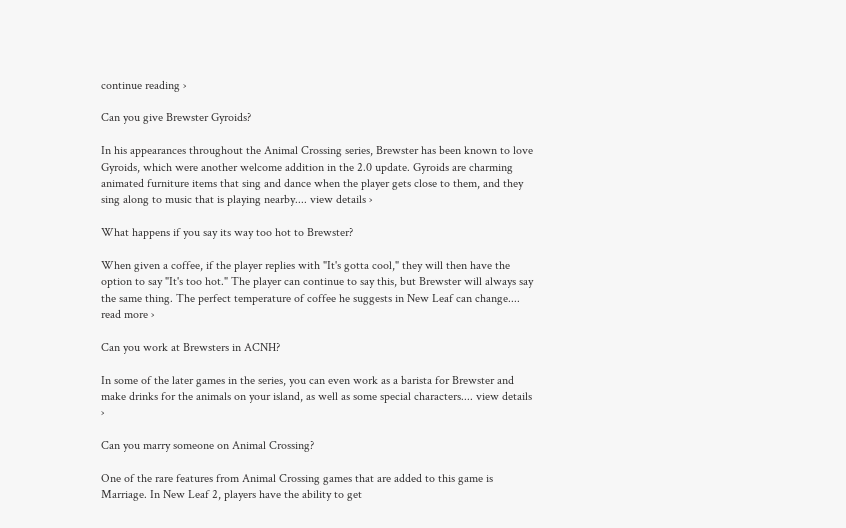continue reading ›

Can you give Brewster Gyroids?

In his appearances throughout the Animal Crossing series, Brewster has been known to love Gyroids, which were another welcome addition in the 2.0 update. Gyroids are charming animated furniture items that sing and dance when the player gets close to them, and they sing along to music that is playing nearby.... view details ›

What happens if you say its way too hot to Brewster?

When given a coffee, if the player replies with "It's gotta cool," they will then have the option to say "It's too hot." The player can continue to say this, but Brewster will always say the same thing. The perfect temperature of coffee he suggests in New Leaf can change.... read more ›

Can you work at Brewsters in ACNH?

In some of the later games in the series, you can even work as a barista for Brewster and make drinks for the animals on your island, as well as some special characters.... view details ›

Can you marry someone on Animal Crossing?

One of the rare features from Animal Crossing games that are added to this game is Marriage. In New Leaf 2, players have the ability to get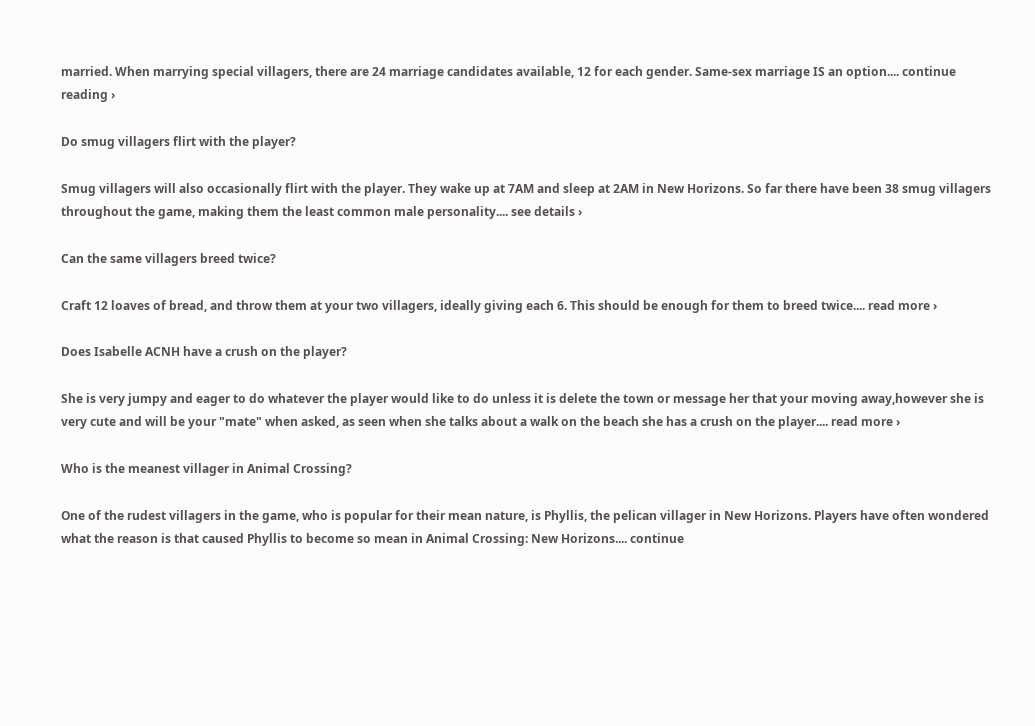married. When marrying special villagers, there are 24 marriage candidates available, 12 for each gender. Same-sex marriage IS an option.... continue reading ›

Do smug villagers flirt with the player?

Smug villagers will also occasionally flirt with the player. They wake up at 7AM and sleep at 2AM in New Horizons. So far there have been 38 smug villagers throughout the game, making them the least common male personality.... see details ›

Can the same villagers breed twice?

Craft 12 loaves of bread, and throw them at your two villagers, ideally giving each 6. This should be enough for them to breed twice.... read more ›

Does Isabelle ACNH have a crush on the player?

She is very jumpy and eager to do whatever the player would like to do unless it is delete the town or message her that your moving away,however she is very cute and will be your "mate" when asked, as seen when she talks about a walk on the beach she has a crush on the player.... read more ›

Who is the meanest villager in Animal Crossing?

One of the rudest villagers in the game, who is popular for their mean nature, is Phyllis, the pelican villager in New Horizons. Players have often wondered what the reason is that caused Phyllis to become so mean in Animal Crossing: New Horizons.... continue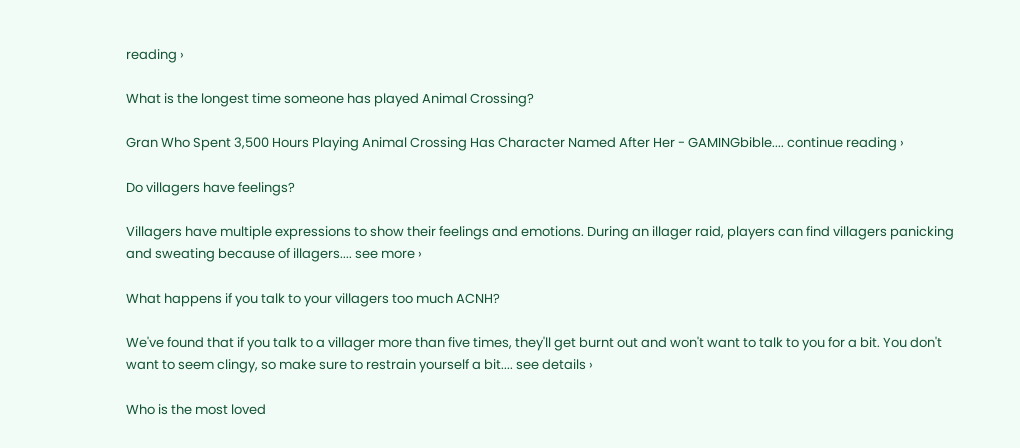reading ›

What is the longest time someone has played Animal Crossing?

Gran Who Spent 3,500 Hours Playing Animal Crossing Has Character Named After Her - GAMINGbible.... continue reading ›

Do villagers have feelings?

Villagers have multiple expressions to show their feelings and emotions. During an illager raid, players can find villagers panicking and sweating because of illagers.... see more ›

What happens if you talk to your villagers too much ACNH?

We've found that if you talk to a villager more than five times, they'll get burnt out and won't want to talk to you for a bit. You don't want to seem clingy, so make sure to restrain yourself a bit.... see details ›

Who is the most loved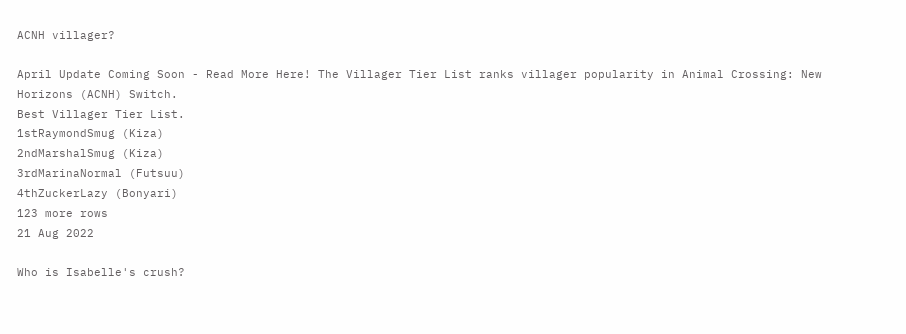ACNH villager?

April Update Coming Soon - Read More Here! The Villager Tier List ranks villager popularity in Animal Crossing: New Horizons (ACNH) Switch.
Best Villager Tier List.
1stRaymondSmug (Kiza)
2ndMarshalSmug (Kiza)
3rdMarinaNormal (Futsuu)
4thZuckerLazy (Bonyari)
123 more rows
21 Aug 2022

Who is Isabelle's crush?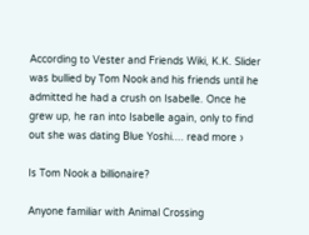According to Vester and Friends Wiki, K.K. Slider was bullied by Tom Nook and his friends until he admitted he had a crush on Isabelle. Once he grew up, he ran into Isabelle again, only to find out she was dating Blue Yoshi.... read more ›

Is Tom Nook a billionaire?

Anyone familiar with Animal Crossing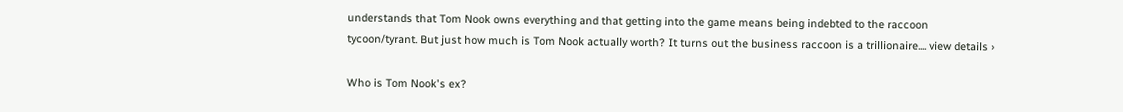understands that Tom Nook owns everything and that getting into the game means being indebted to the raccoon tycoon/tyrant. But just how much is Tom Nook actually worth? It turns out the business raccoon is a trillionaire.... view details ›

Who is Tom Nook's ex?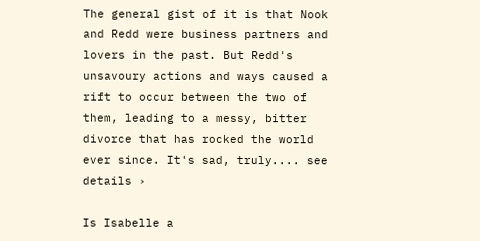The general gist of it is that Nook and Redd were business partners and lovers in the past. But Redd's unsavoury actions and ways caused a rift to occur between the two of them, leading to a messy, bitter divorce that has rocked the world ever since. It's sad, truly.... see details ›

Is Isabelle a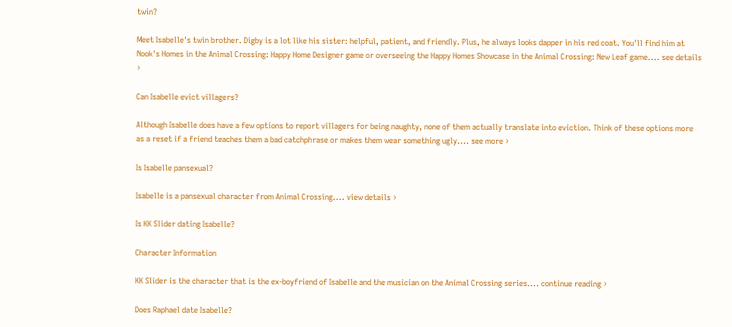twin?

Meet Isabelle's twin brother. Digby is a lot like his sister: helpful, patient, and friendly. Plus, he always looks dapper in his red coat. You'll find him at Nook's Homes in the Animal Crossing: Happy Home Designer game or overseeing the Happy Homes Showcase in the Animal Crossing: New Leaf game.... see details ›

Can Isabelle evict villagers?

Although Isabelle does have a few options to report villagers for being naughty, none of them actually translate into eviction. Think of these options more as a reset if a friend teaches them a bad catchphrase or makes them wear something ugly.... see more ›

Is Isabelle pansexual?

Isabelle is a pansexual character from Animal Crossing.... view details ›

Is KK Slider dating Isabelle?

Character Information

KK Slider is the character that is the ex-boyfriend of Isabelle and the musician on the Animal Crossing series.... continue reading ›

Does Raphael date Isabelle?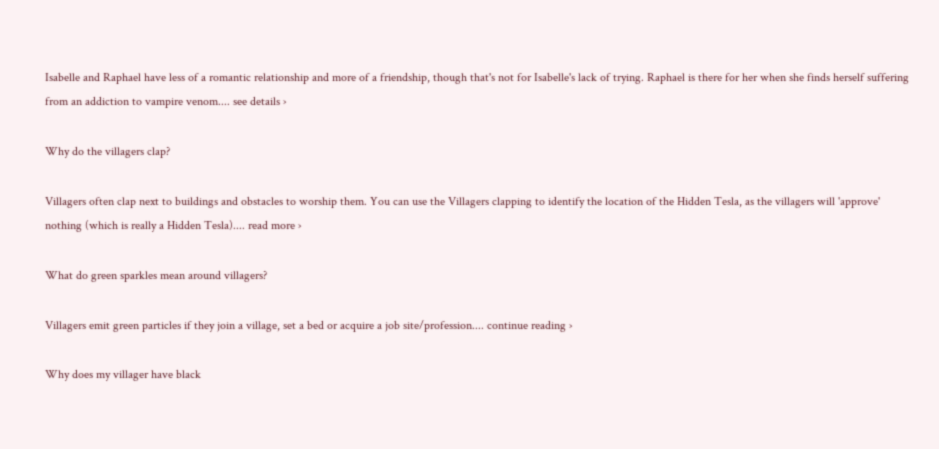Isabelle and Raphael have less of a romantic relationship and more of a friendship, though that's not for Isabelle's lack of trying. Raphael is there for her when she finds herself suffering from an addiction to vampire venom.... see details ›

Why do the villagers clap?

Villagers often clap next to buildings and obstacles to worship them. You can use the Villagers clapping to identify the location of the Hidden Tesla, as the villagers will 'approve' nothing (which is really a Hidden Tesla).... read more ›

What do green sparkles mean around villagers?

Villagers emit green particles if they join a village, set a bed or acquire a job site/profession.... continue reading ›

Why does my villager have black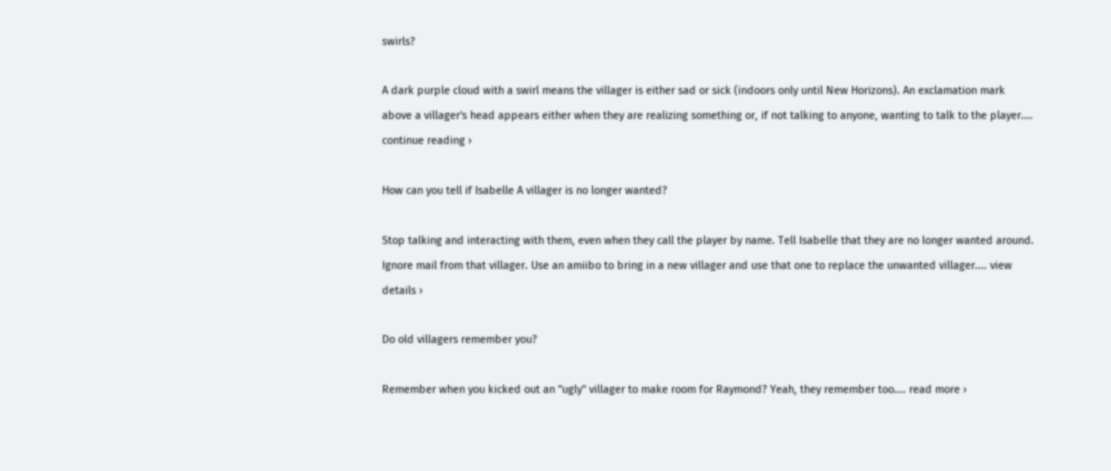swirls?

A dark purple cloud with a swirl means the villager is either sad or sick (indoors only until New Horizons). An exclamation mark above a villager's head appears either when they are realizing something or, if not talking to anyone, wanting to talk to the player.... continue reading ›

How can you tell if Isabelle A villager is no longer wanted?

Stop talking and interacting with them, even when they call the player by name. Tell Isabelle that they are no longer wanted around. Ignore mail from that villager. Use an amiibo to bring in a new villager and use that one to replace the unwanted villager.... view details ›

Do old villagers remember you?

Remember when you kicked out an "ugly" villager to make room for Raymond? Yeah, they remember too.... read more ›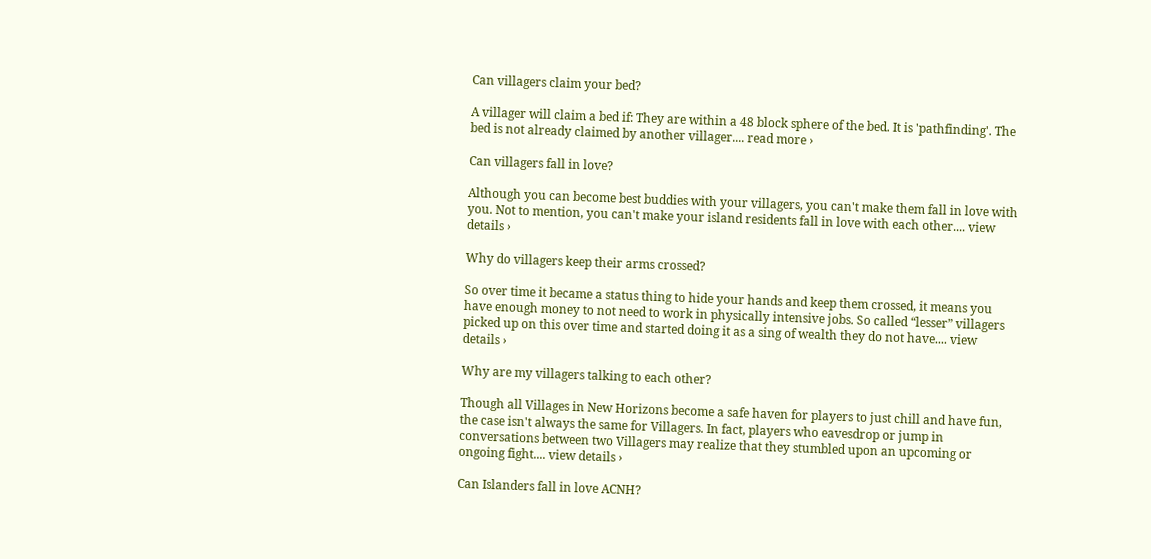Can villagers claim your bed?

A villager will claim a bed if: They are within a 48 block sphere of the bed. It is 'pathfinding'. The bed is not already claimed by another villager.... read more ›

Can villagers fall in love?

Although you can become best buddies with your villagers, you can't make them fall in love with you. Not to mention, you can't make your island residents fall in love with each other.... view details ›

Why do villagers keep their arms crossed?

So over time it became a status thing to hide your hands and keep them crossed, it means you have enough money to not need to work in physically intensive jobs. So called “lesser” villagers picked up on this over time and started doing it as a sing of wealth they do not have.... view details ›

Why are my villagers talking to each other?

Though all Villages in New Horizons become a safe haven for players to just chill and have fun, the case isn't always the same for Villagers. In fact, players who eavesdrop or jump in conversations between two Villagers may realize that they stumbled upon an upcoming or ongoing fight.... view details ›

Can Islanders fall in love ACNH?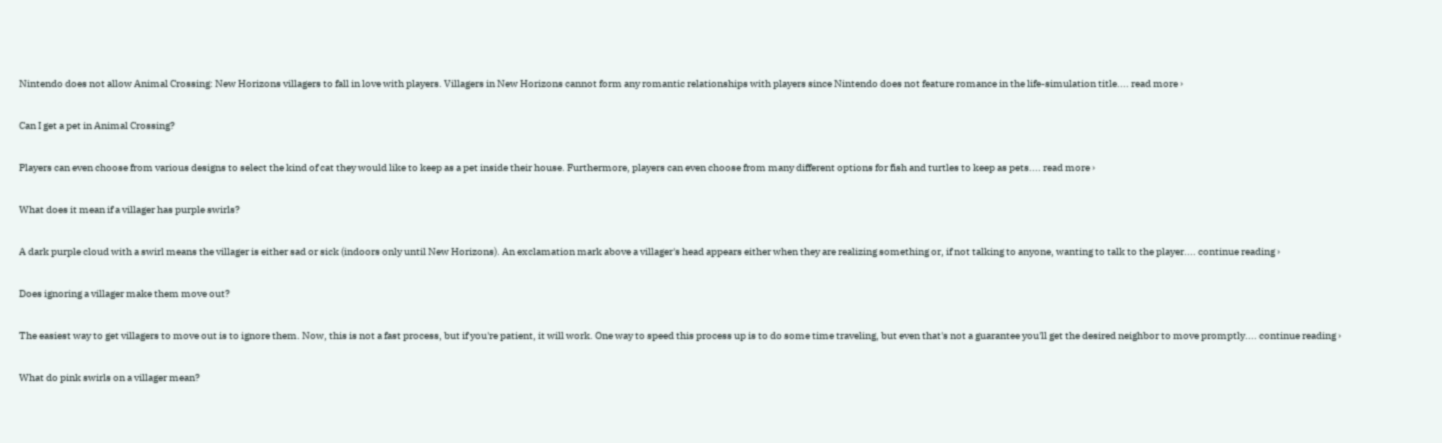Nintendo does not allow Animal Crossing: New Horizons villagers to fall in love with players. Villagers in New Horizons cannot form any romantic relationships with players since Nintendo does not feature romance in the life-simulation title.... read more ›

Can I get a pet in Animal Crossing?

Players can even choose from various designs to select the kind of cat they would like to keep as a pet inside their house. Furthermore, players can even choose from many different options for fish and turtles to keep as pets.... read more ›

What does it mean if a villager has purple swirls?

A dark purple cloud with a swirl means the villager is either sad or sick (indoors only until New Horizons). An exclamation mark above a villager's head appears either when they are realizing something or, if not talking to anyone, wanting to talk to the player.... continue reading ›

Does ignoring a villager make them move out?

The easiest way to get villagers to move out is to ignore them. Now, this is not a fast process, but if you're patient, it will work. One way to speed this process up is to do some time traveling, but even that's not a guarantee you'll get the desired neighbor to move promptly.... continue reading ›

What do pink swirls on a villager mean?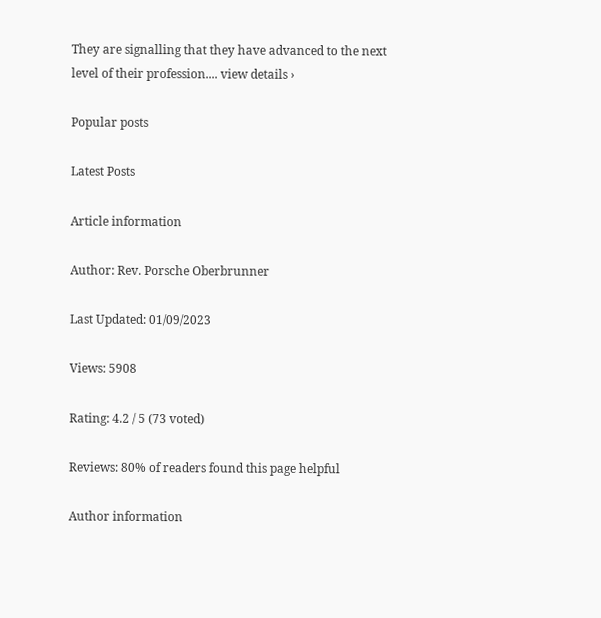They are signalling that they have advanced to the next level of their profession.... view details ›

Popular posts

Latest Posts

Article information

Author: Rev. Porsche Oberbrunner

Last Updated: 01/09/2023

Views: 5908

Rating: 4.2 / 5 (73 voted)

Reviews: 80% of readers found this page helpful

Author information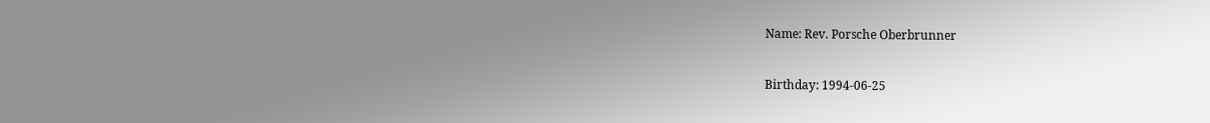Name: Rev. Porsche Oberbrunner

Birthday: 1994-06-25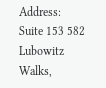Address: Suite 153 582 Lubowitz Walks,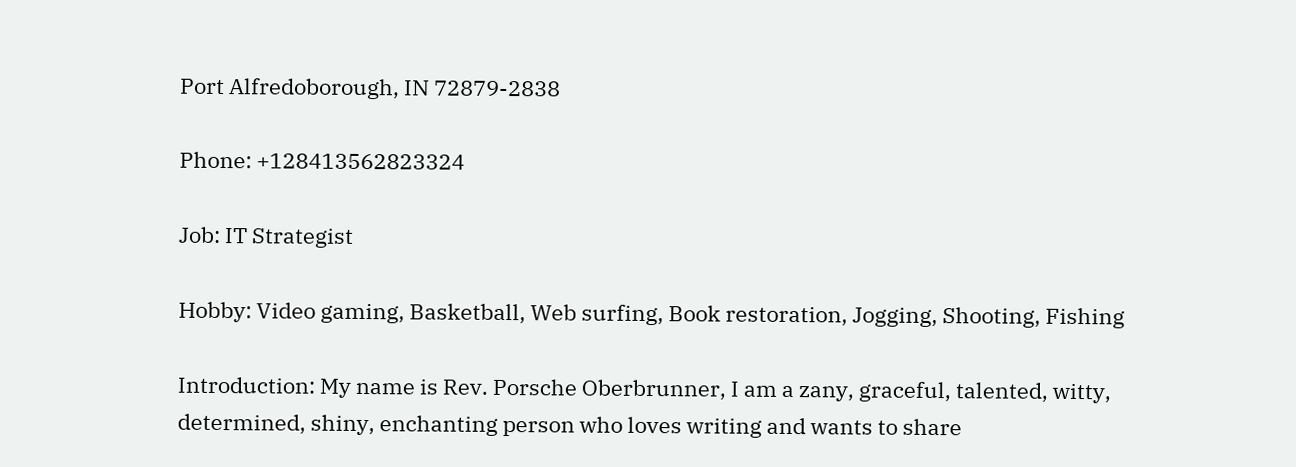Port Alfredoborough, IN 72879-2838

Phone: +128413562823324

Job: IT Strategist

Hobby: Video gaming, Basketball, Web surfing, Book restoration, Jogging, Shooting, Fishing

Introduction: My name is Rev. Porsche Oberbrunner, I am a zany, graceful, talented, witty, determined, shiny, enchanting person who loves writing and wants to share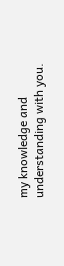my knowledge and understanding with you.